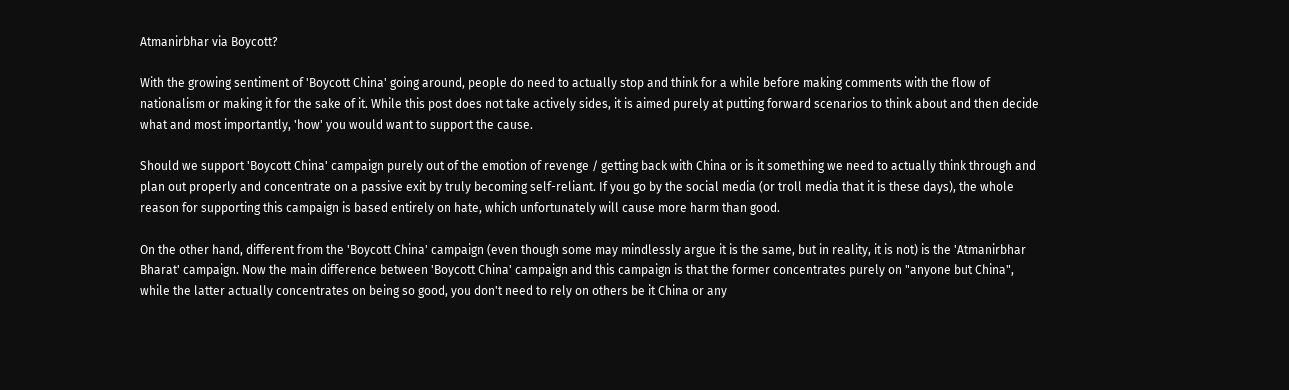Atmanirbhar via Boycott?

With the growing sentiment of 'Boycott China' going around, people do need to actually stop and think for a while before making comments with the flow of nationalism or making it for the sake of it. While this post does not take actively sides, it is aimed purely at putting forward scenarios to think about and then decide what and most importantly, 'how' you would want to support the cause.

Should we support 'Boycott China' campaign purely out of the emotion of revenge / getting back with China or is it something we need to actually think through and plan out properly and concentrate on a passive exit by truly becoming self-reliant. If you go by the social media (or troll media that it is these days), the whole reason for supporting this campaign is based entirely on hate, which unfortunately will cause more harm than good.

On the other hand, different from the 'Boycott China' campaign (even though some may mindlessly argue it is the same, but in reality, it is not) is the 'Atmanirbhar Bharat' campaign. Now the main difference between 'Boycott China' campaign and this campaign is that the former concentrates purely on "anyone but China", while the latter actually concentrates on being so good, you don't need to rely on others be it China or any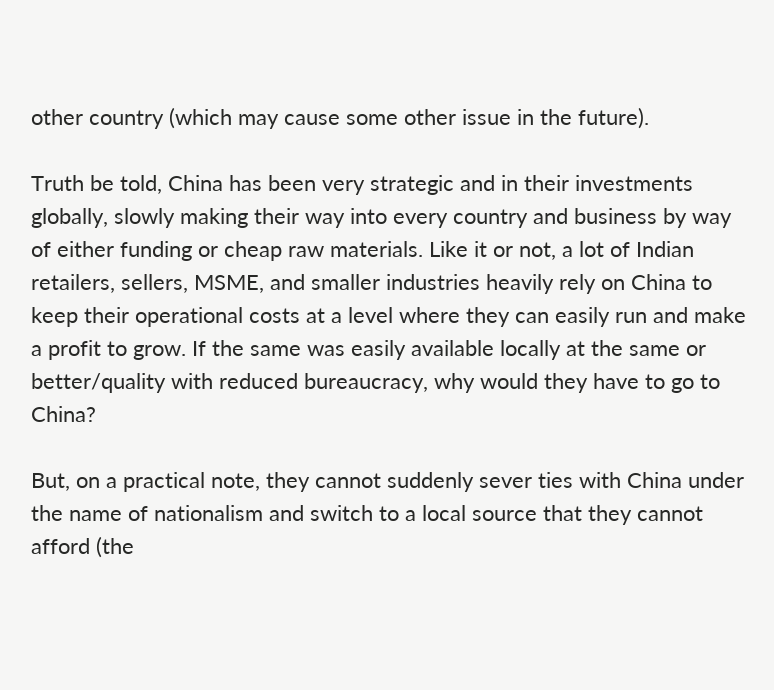other country (which may cause some other issue in the future).

Truth be told, China has been very strategic and in their investments globally, slowly making their way into every country and business by way of either funding or cheap raw materials. Like it or not, a lot of Indian retailers, sellers, MSME, and smaller industries heavily rely on China to keep their operational costs at a level where they can easily run and make a profit to grow. If the same was easily available locally at the same or better/quality with reduced bureaucracy, why would they have to go to China?

But, on a practical note, they cannot suddenly sever ties with China under the name of nationalism and switch to a local source that they cannot afford (the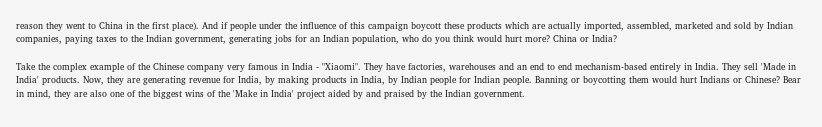reason they went to China in the first place). And if people under the influence of this campaign boycott these products which are actually imported, assembled, marketed and sold by Indian companies, paying taxes to the Indian government, generating jobs for an Indian population, who do you think would hurt more? China or India?

Take the complex example of the Chinese company very famous in India - "Xiaomi". They have factories, warehouses and an end to end mechanism-based entirely in India. They sell 'Made in India' products. Now, they are generating revenue for India, by making products in India, by Indian people for Indian people. Banning or boycotting them would hurt Indians or Chinese? Bear in mind, they are also one of the biggest wins of the 'Make in India' project aided by and praised by the Indian government.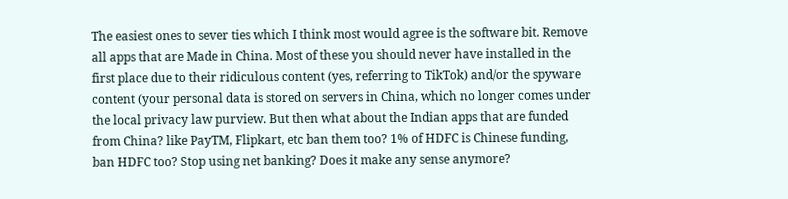The easiest ones to sever ties which I think most would agree is the software bit. Remove all apps that are Made in China. Most of these you should never have installed in the first place due to their ridiculous content (yes, referring to TikTok) and/or the spyware content (your personal data is stored on servers in China, which no longer comes under the local privacy law purview. But then what about the Indian apps that are funded from China? like PayTM, Flipkart, etc ban them too? 1% of HDFC is Chinese funding, ban HDFC too? Stop using net banking? Does it make any sense anymore?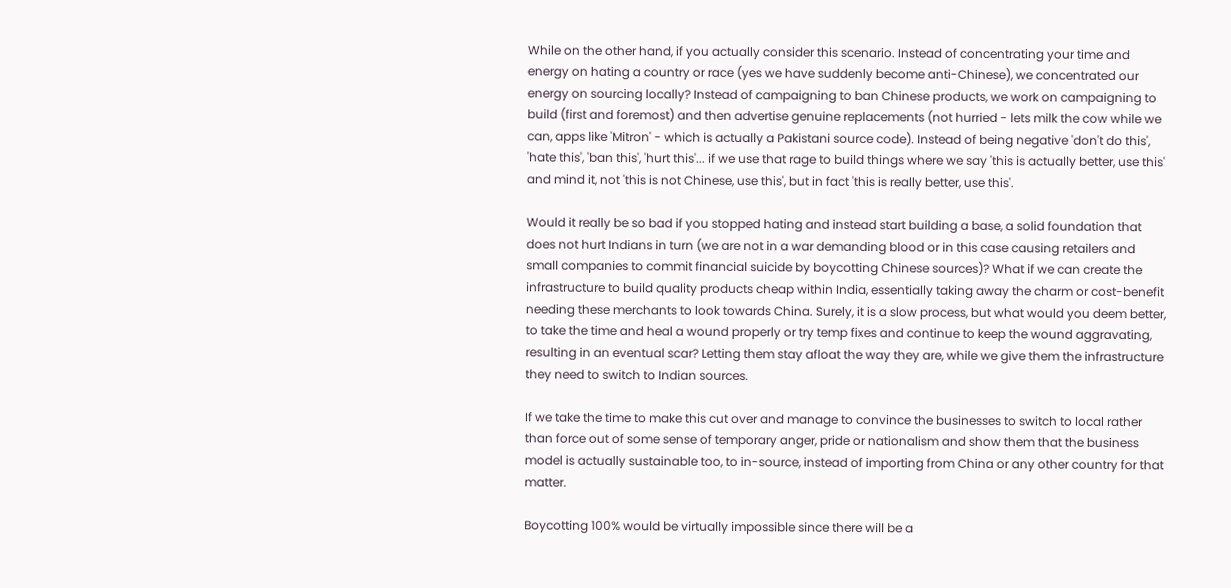While on the other hand, if you actually consider this scenario. Instead of concentrating your time and energy on hating a country or race (yes we have suddenly become anti-Chinese), we concentrated our energy on sourcing locally? Instead of campaigning to ban Chinese products, we work on campaigning to build (first and foremost) and then advertise genuine replacements (not hurried - lets milk the cow while we can, apps like 'Mitron' - which is actually a Pakistani source code). Instead of being negative 'don't do this', 'hate this', 'ban this', 'hurt this'... if we use that rage to build things where we say 'this is actually better, use this' and mind it, not 'this is not Chinese, use this', but in fact 'this is really better, use this'.

Would it really be so bad if you stopped hating and instead start building a base, a solid foundation that does not hurt Indians in turn (we are not in a war demanding blood or in this case causing retailers and small companies to commit financial suicide by boycotting Chinese sources)? What if we can create the infrastructure to build quality products cheap within India, essentially taking away the charm or cost-benefit needing these merchants to look towards China. Surely, it is a slow process, but what would you deem better, to take the time and heal a wound properly or try temp fixes and continue to keep the wound aggravating, resulting in an eventual scar? Letting them stay afloat the way they are, while we give them the infrastructure they need to switch to Indian sources.

If we take the time to make this cut over and manage to convince the businesses to switch to local rather than force out of some sense of temporary anger, pride or nationalism and show them that the business model is actually sustainable too, to in-source, instead of importing from China or any other country for that matter.

Boycotting 100% would be virtually impossible since there will be a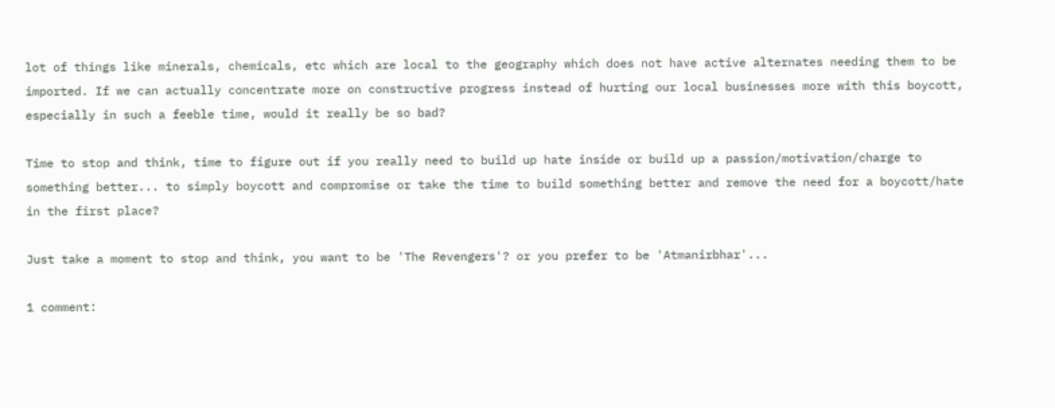lot of things like minerals, chemicals, etc which are local to the geography which does not have active alternates needing them to be imported. If we can actually concentrate more on constructive progress instead of hurting our local businesses more with this boycott, especially in such a feeble time, would it really be so bad?

Time to stop and think, time to figure out if you really need to build up hate inside or build up a passion/motivation/charge to something better... to simply boycott and compromise or take the time to build something better and remove the need for a boycott/hate in the first place?

Just take a moment to stop and think, you want to be 'The Revengers'? or you prefer to be 'Atmanirbhar'...

1 comment: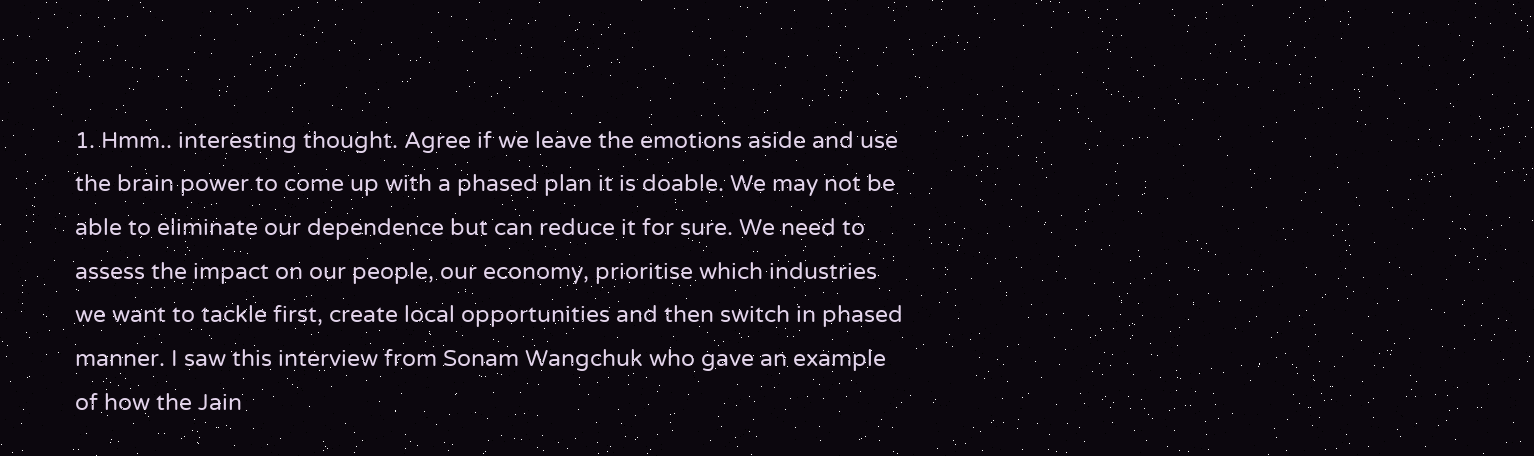1. Hmm.. interesting thought. Agree if we leave the emotions aside and use the brain power to come up with a phased plan it is doable. We may not be able to eliminate our dependence but can reduce it for sure. We need to assess the impact on our people, our economy, prioritise which industries we want to tackle first, create local opportunities and then switch in phased manner. I saw this interview from Sonam Wangchuk who gave an example of how the Jain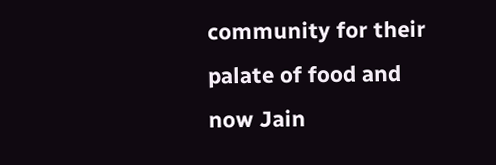community for their palate of food and now Jain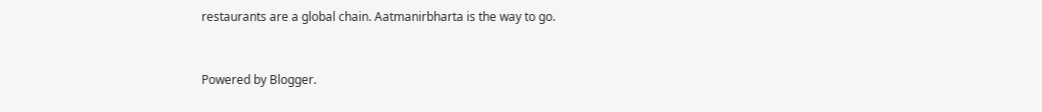restaurants are a global chain. Aatmanirbharta is the way to go.


Powered by Blogger.